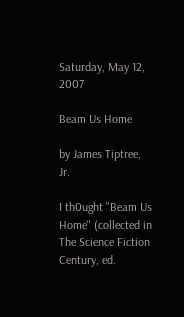Saturday, May 12, 2007

Beam Us Home

by James Tiptree, Jr.

I th0ught "Beam Us Home" (collected in The Science Fiction Century, ed.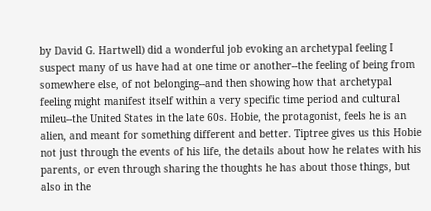by David G. Hartwell) did a wonderful job evoking an archetypal feeling I suspect many of us have had at one time or another--the feeling of being from somewhere else, of not belonging--and then showing how that archetypal feeling might manifest itself within a very specific time period and cultural mileu--the United States in the late 60s. Hobie, the protagonist, feels he is an alien, and meant for something different and better. Tiptree gives us this Hobie not just through the events of his life, the details about how he relates with his parents, or even through sharing the thoughts he has about those things, but also in the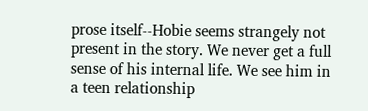prose itself--Hobie seems strangely not present in the story. We never get a full sense of his internal life. We see him in a teen relationship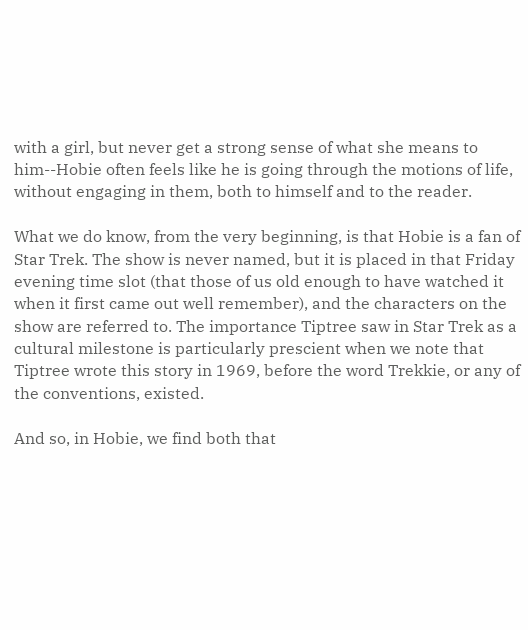with a girl, but never get a strong sense of what she means to him--Hobie often feels like he is going through the motions of life, without engaging in them, both to himself and to the reader.

What we do know, from the very beginning, is that Hobie is a fan of Star Trek. The show is never named, but it is placed in that Friday evening time slot (that those of us old enough to have watched it when it first came out well remember), and the characters on the show are referred to. The importance Tiptree saw in Star Trek as a cultural milestone is particularly prescient when we note that Tiptree wrote this story in 1969, before the word Trekkie, or any of the conventions, existed.

And so, in Hobie, we find both that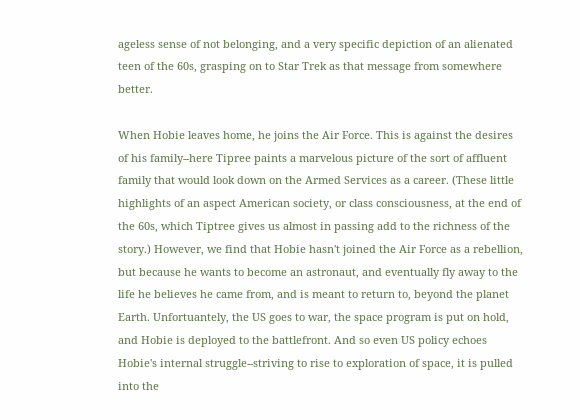ageless sense of not belonging, and a very specific depiction of an alienated teen of the 60s, grasping on to Star Trek as that message from somewhere better.

When Hobie leaves home, he joins the Air Force. This is against the desires of his family--here Tipree paints a marvelous picture of the sort of affluent family that would look down on the Armed Services as a career. (These little highlights of an aspect American society, or class consciousness, at the end of the 60s, which Tiptree gives us almost in passing add to the richness of the story.) However, we find that Hobie hasn't joined the Air Force as a rebellion, but because he wants to become an astronaut, and eventually fly away to the life he believes he came from, and is meant to return to, beyond the planet Earth. Unfortuantely, the US goes to war, the space program is put on hold, and Hobie is deployed to the battlefront. And so even US policy echoes Hobie's internal struggle--striving to rise to exploration of space, it is pulled into the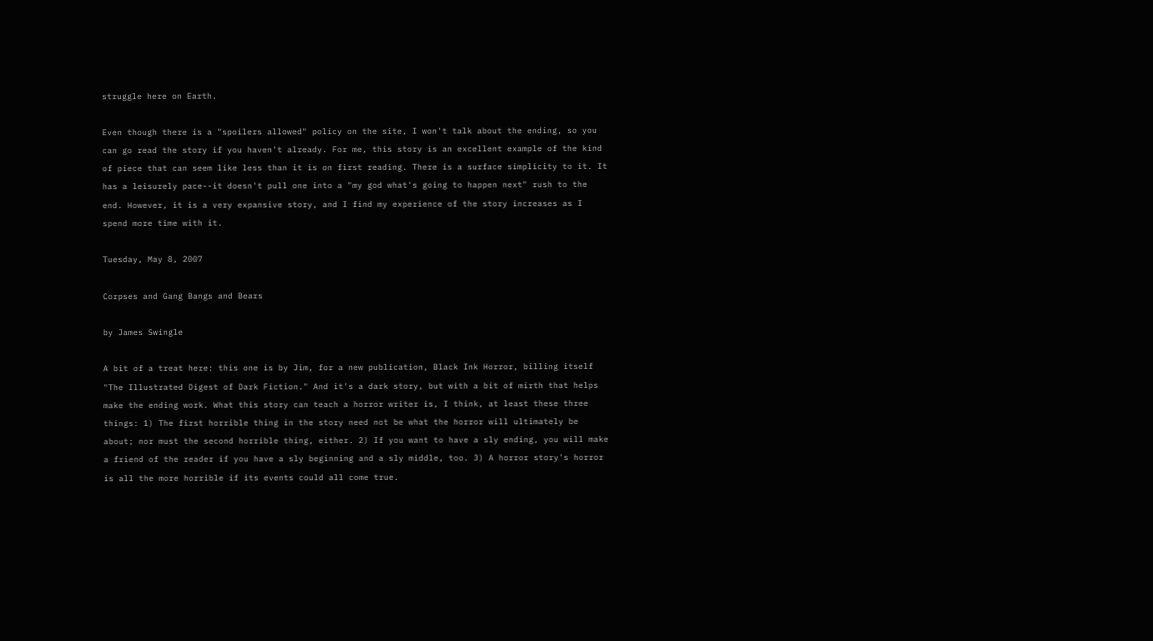struggle here on Earth.

Even though there is a "spoilers allowed" policy on the site, I won't talk about the ending, so you can go read the story if you haven't already. For me, this story is an excellent example of the kind of piece that can seem like less than it is on first reading. There is a surface simplicity to it. It has a leisurely pace--it doesn't pull one into a "my god what's going to happen next" rush to the end. However, it is a very expansive story, and I find my experience of the story increases as I spend more time with it.

Tuesday, May 8, 2007

Corpses and Gang Bangs and Bears

by James Swingle

A bit of a treat here: this one is by Jim, for a new publication, Black Ink Horror, billing itself "The Illustrated Digest of Dark Fiction." And it's a dark story, but with a bit of mirth that helps make the ending work. What this story can teach a horror writer is, I think, at least these three things: 1) The first horrible thing in the story need not be what the horror will ultimately be about; nor must the second horrible thing, either. 2) If you want to have a sly ending, you will make a friend of the reader if you have a sly beginning and a sly middle, too. 3) A horror story's horror is all the more horrible if its events could all come true.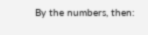By the numbers, then: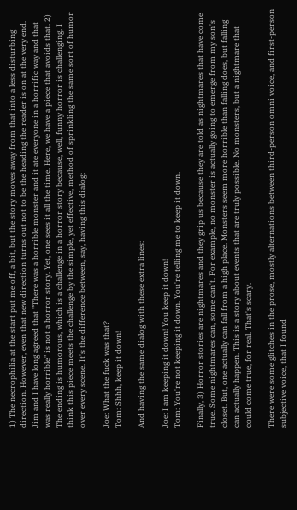1) The necrophilia at the start put me off, a bit, but the story moves away from that into a less disturbing direction. However, even that new direction turns out not to be the heading the reader is on at the very end. Jim and I have long agreed that "There was a horrible monster and it ate everyone in a horrific way and that was really horrible" is not a horror story. Yet, one sees it all the time. Here, we have a piece that avoids that. 2) The ending is humorous, which is a challenge in a horror story because, well, funny horror is challenging. I think this piece meets the challenge by the simple, yet effective, method of sprinkling the same sort of humor over every scene. It's the difference between, say, having this dialog:

Joe: What the fuck was that?
Tom: Shhh, keep it down!

And having the same dialog with these extra lines:

Joe: I am keeping it down! You keep it down!
Tom: You're not keeping it down. You're telling me to keep it down.

Finally, 3) Horror stories are nightmares and they grip us because they are told as nightmares that have come true. Some nightmares can, some can't. For example, no monster is actually going to emerge from my son's closet. But, one actually can fall from a high place. Monsters seem more horrible than falling does, but falling can actually happen. This is a story about events that are truly possible. No monsters, but a nightmare that could come true, for real. That's scary.

There were some glitches in the prose, mostly alternations between third-person omni voice, and first-person subjective voice, that I found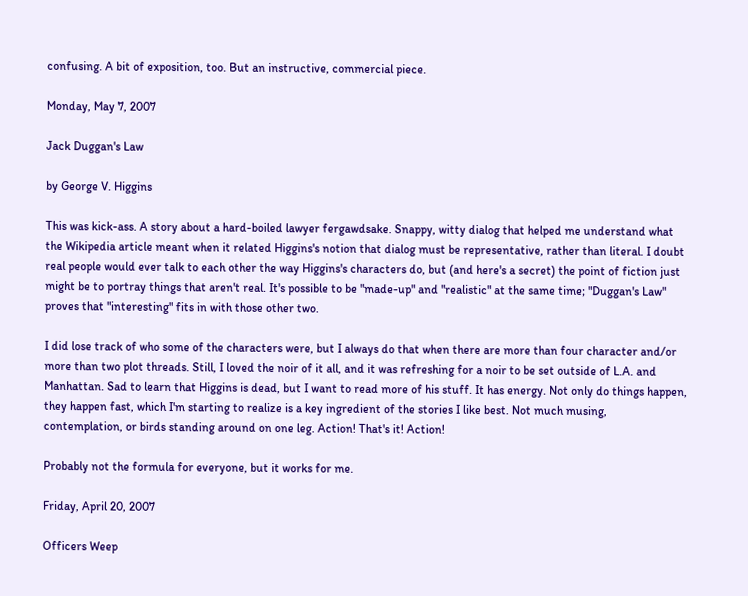confusing. A bit of exposition, too. But an instructive, commercial piece.

Monday, May 7, 2007

Jack Duggan's Law

by George V. Higgins

This was kick-ass. A story about a hard-boiled lawyer fergawdsake. Snappy, witty dialog that helped me understand what the Wikipedia article meant when it related Higgins's notion that dialog must be representative, rather than literal. I doubt real people would ever talk to each other the way Higgins's characters do, but (and here's a secret) the point of fiction just might be to portray things that aren't real. It's possible to be "made-up" and "realistic" at the same time; "Duggan's Law" proves that "interesting" fits in with those other two.

I did lose track of who some of the characters were, but I always do that when there are more than four character and/or more than two plot threads. Still, I loved the noir of it all, and it was refreshing for a noir to be set outside of L.A. and Manhattan. Sad to learn that Higgins is dead, but I want to read more of his stuff. It has energy. Not only do things happen, they happen fast, which I'm starting to realize is a key ingredient of the stories I like best. Not much musing, contemplation, or birds standing around on one leg. Action! That's it! Action!

Probably not the formula for everyone, but it works for me.

Friday, April 20, 2007

Officers Weep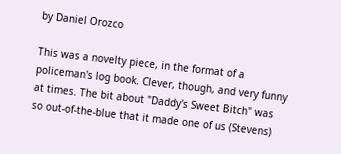by Daniel Orozco

This was a novelty piece, in the format of a policeman's log book. Clever, though, and very funny at times. The bit about "Daddy's Sweet Bitch" was so out-of-the-blue that it made one of us (Stevens)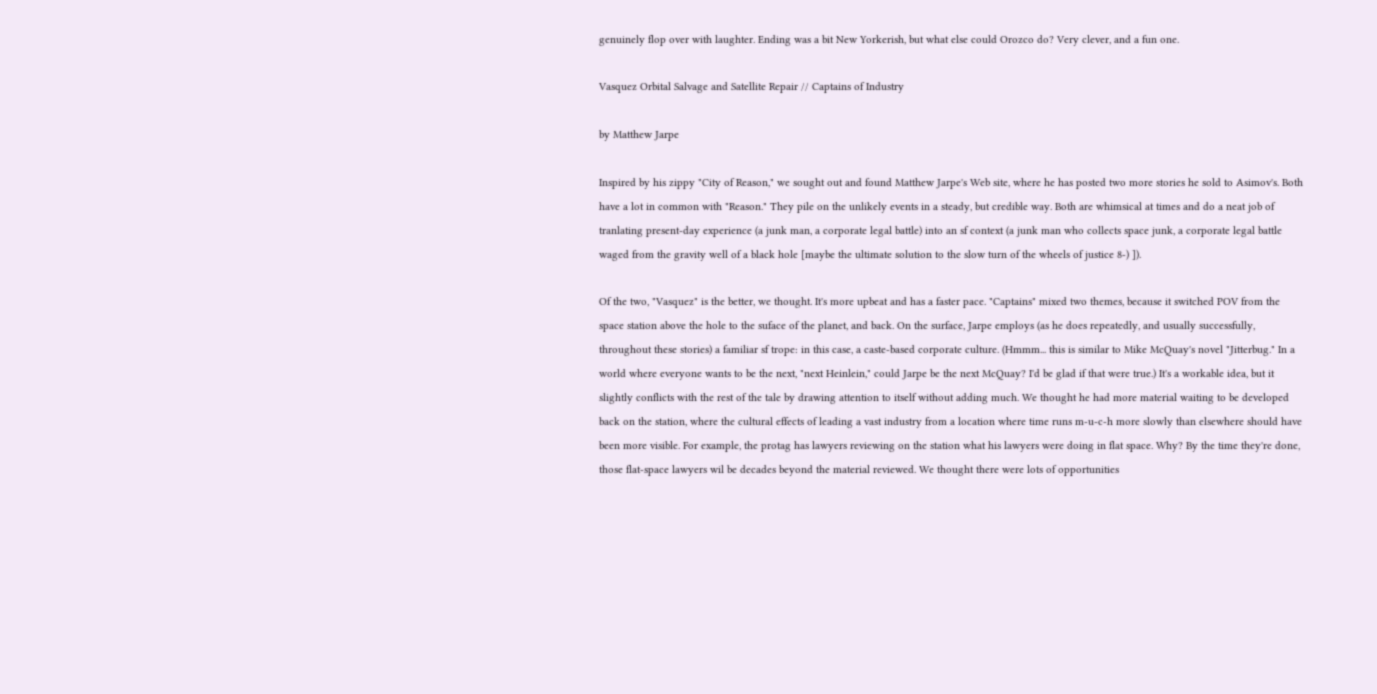genuinely flop over with laughter. Ending was a bit New Yorkerish, but what else could Orozco do? Very clever, and a fun one.

Vasquez Orbital Salvage and Satellite Repair // Captains of Industry

by Matthew Jarpe

Inspired by his zippy "City of Reason," we sought out and found Matthew Jarpe's Web site, where he has posted two more stories he sold to Asimov's. Both have a lot in common with "Reason." They pile on the unlikely events in a steady, but credible way. Both are whimsical at times and do a neat job of tranlating present-day experience (a junk man, a corporate legal battle) into an sf context (a junk man who collects space junk, a corporate legal battle waged from the gravity well of a black hole [maybe the ultimate solution to the slow turn of the wheels of justice 8-) ]).

Of the two, "Vasquez" is the better, we thought. It's more upbeat and has a faster pace. "Captains" mixed two themes, because it switched POV from the space station above the hole to the suface of the planet, and back. On the surface, Jarpe employs (as he does repeatedly, and usually successfully, throughout these stories) a familiar sf trope: in this case, a caste-based corporate culture. (Hmmm... this is similar to Mike McQuay's novel "Jitterbug." In a world where everyone wants to be the next, "next Heinlein," could Jarpe be the next McQuay? I'd be glad if that were true.) It's a workable idea, but it slightly conflicts with the rest of the tale by drawing attention to itself without adding much. We thought he had more material waiting to be developed back on the station, where the cultural effects of leading a vast industry from a location where time runs m-u-c-h more slowly than elsewhere should have been more visible. For example, the protag has lawyers reviewing on the station what his lawyers were doing in flat space. Why? By the time they're done, those flat-space lawyers wil be decades beyond the material reviewed. We thought there were lots of opportunities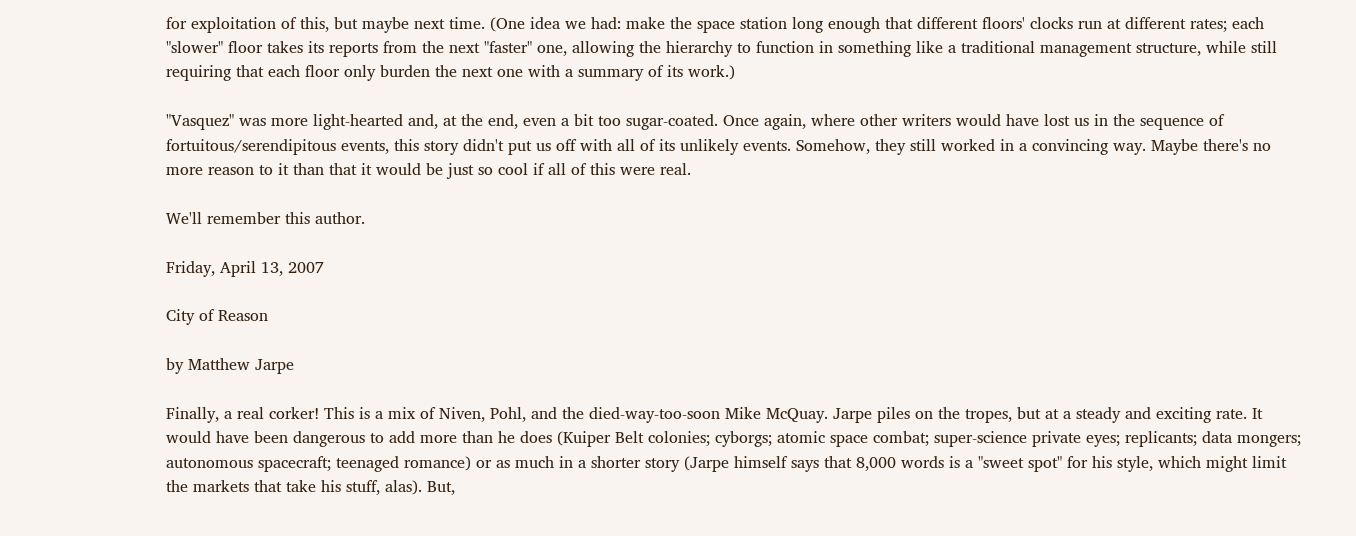for exploitation of this, but maybe next time. (One idea we had: make the space station long enough that different floors' clocks run at different rates; each "slower" floor takes its reports from the next "faster" one, allowing the hierarchy to function in something like a traditional management structure, while still requiring that each floor only burden the next one with a summary of its work.)

"Vasquez" was more light-hearted and, at the end, even a bit too sugar-coated. Once again, where other writers would have lost us in the sequence of fortuitous/serendipitous events, this story didn't put us off with all of its unlikely events. Somehow, they still worked in a convincing way. Maybe there's no more reason to it than that it would be just so cool if all of this were real.

We'll remember this author.

Friday, April 13, 2007

City of Reason

by Matthew Jarpe

Finally, a real corker! This is a mix of Niven, Pohl, and the died-way-too-soon Mike McQuay. Jarpe piles on the tropes, but at a steady and exciting rate. It would have been dangerous to add more than he does (Kuiper Belt colonies; cyborgs; atomic space combat; super-science private eyes; replicants; data mongers; autonomous spacecraft; teenaged romance) or as much in a shorter story (Jarpe himself says that 8,000 words is a "sweet spot" for his style, which might limit the markets that take his stuff, alas). But,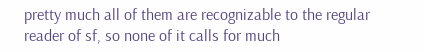pretty much all of them are recognizable to the regular reader of sf, so none of it calls for much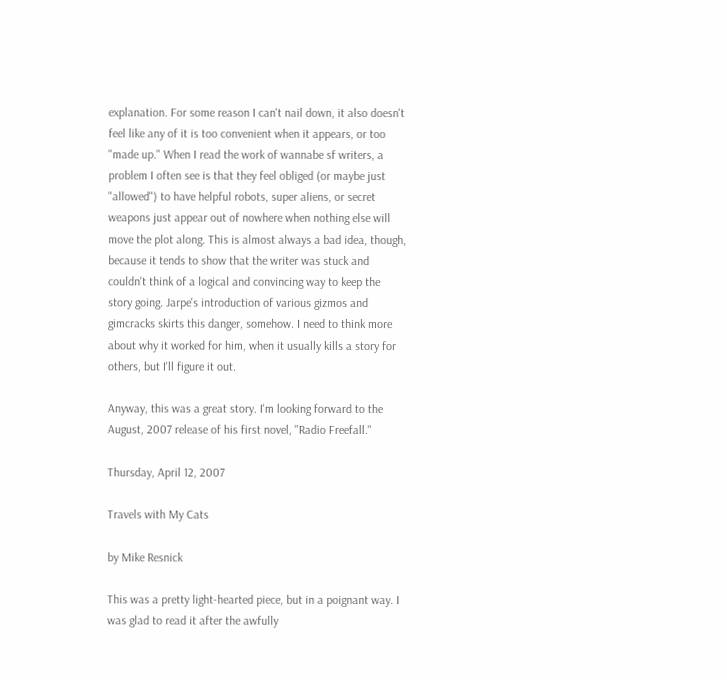explanation. For some reason I can't nail down, it also doesn't feel like any of it is too convenient when it appears, or too "made up." When I read the work of wannabe sf writers, a problem I often see is that they feel obliged (or maybe just "allowed") to have helpful robots, super aliens, or secret weapons just appear out of nowhere when nothing else will move the plot along. This is almost always a bad idea, though, because it tends to show that the writer was stuck and couldn't think of a logical and convincing way to keep the story going. Jarpe's introduction of various gizmos and gimcracks skirts this danger, somehow. I need to think more about why it worked for him, when it usually kills a story for others, but I'll figure it out.

Anyway, this was a great story. I'm looking forward to the August, 2007 release of his first novel, "Radio Freefall."

Thursday, April 12, 2007

Travels with My Cats

by Mike Resnick

This was a pretty light-hearted piece, but in a poignant way. I was glad to read it after the awfully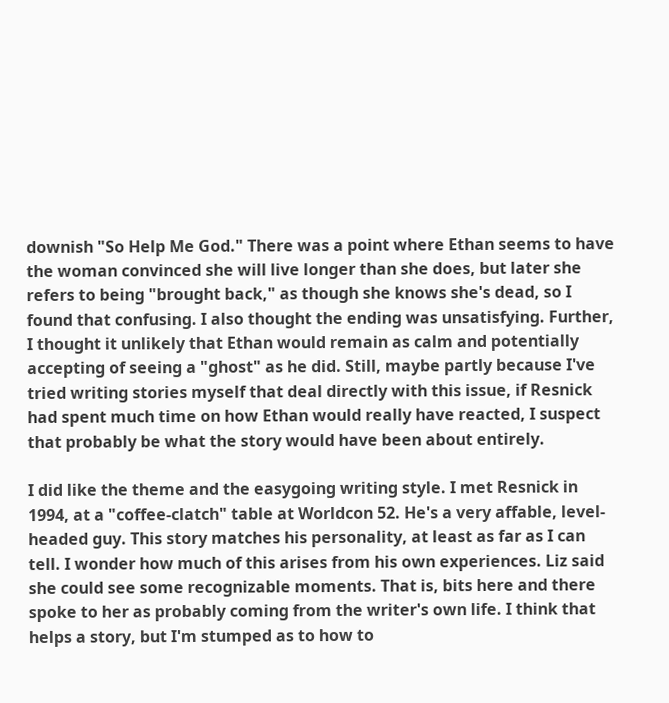downish "So Help Me God." There was a point where Ethan seems to have the woman convinced she will live longer than she does, but later she refers to being "brought back," as though she knows she's dead, so I found that confusing. I also thought the ending was unsatisfying. Further, I thought it unlikely that Ethan would remain as calm and potentially accepting of seeing a "ghost" as he did. Still, maybe partly because I've tried writing stories myself that deal directly with this issue, if Resnick had spent much time on how Ethan would really have reacted, I suspect that probably be what the story would have been about entirely.

I did like the theme and the easygoing writing style. I met Resnick in 1994, at a "coffee-clatch" table at Worldcon 52. He's a very affable, level-headed guy. This story matches his personality, at least as far as I can tell. I wonder how much of this arises from his own experiences. Liz said she could see some recognizable moments. That is, bits here and there spoke to her as probably coming from the writer's own life. I think that helps a story, but I'm stumped as to how to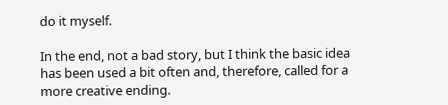do it myself.

In the end, not a bad story, but I think the basic idea has been used a bit often and, therefore, called for a more creative ending.